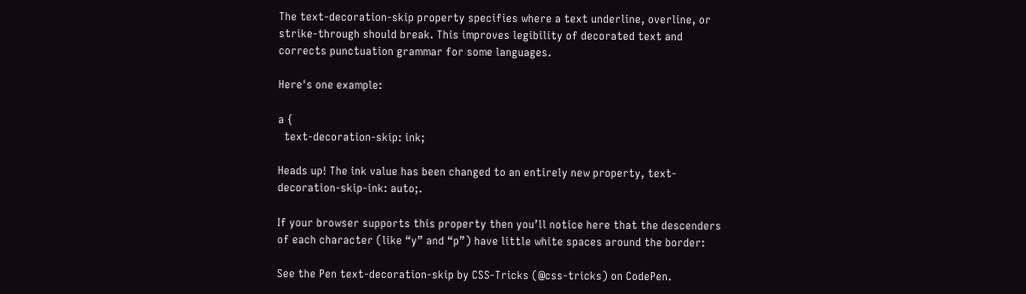The text-decoration-skip property specifies where a text underline, overline, or strike-through should break. This improves legibility of decorated text and corrects punctuation grammar for some languages.

Here's one example:

a {
  text-decoration-skip: ink;

Heads up! The ink value has been changed to an entirely new property, text-decoration-skip-ink: auto;.

If your browser supports this property then you’ll notice here that the descenders of each character (like “y” and “p”) have little white spaces around the border:

See the Pen text-decoration-skip by CSS-Tricks (@css-tricks) on CodePen.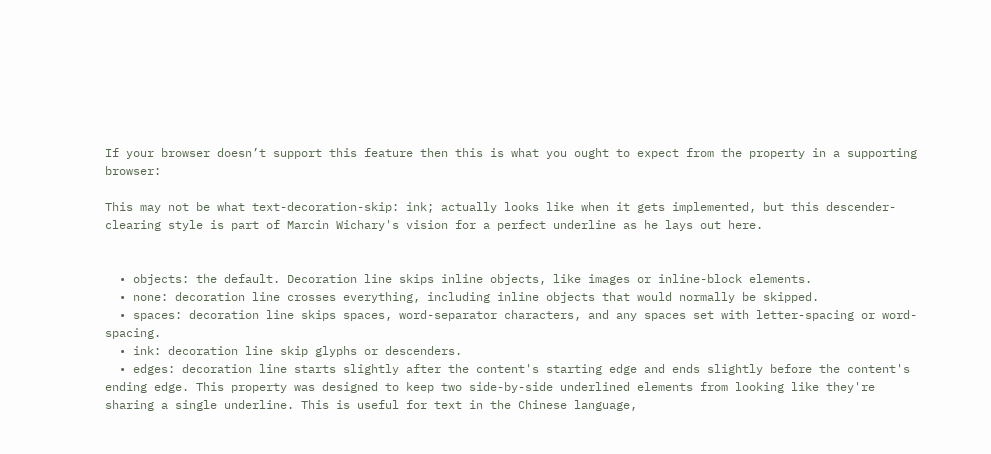If your browser doesn’t support this feature then this is what you ought to expect from the property in a supporting browser:

This may not be what text-decoration-skip: ink; actually looks like when it gets implemented, but this descender-clearing style is part of Marcin Wichary's vision for a perfect underline as he lays out here.


  • objects: the default. Decoration line skips inline objects, like images or inline-block elements.
  • none: decoration line crosses everything, including inline objects that would normally be skipped.
  • spaces: decoration line skips spaces, word-separator characters, and any spaces set with letter-spacing or word-spacing.
  • ink: decoration line skip glyphs or descenders.
  • edges: decoration line starts slightly after the content's starting edge and ends slightly before the content's ending edge. This property was designed to keep two side-by-side underlined elements from looking like they're sharing a single underline. This is useful for text in the Chinese language,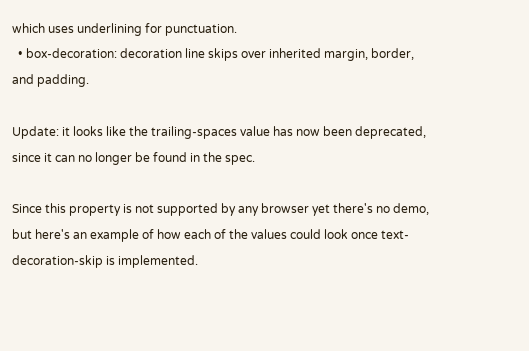which uses underlining for punctuation.
  • box-decoration: decoration line skips over inherited margin, border, and padding.

Update: it looks like the trailing-spaces value has now been deprecated, since it can no longer be found in the spec.

Since this property is not supported by any browser yet there's no demo, but here's an example of how each of the values could look once text-decoration-skip is implemented.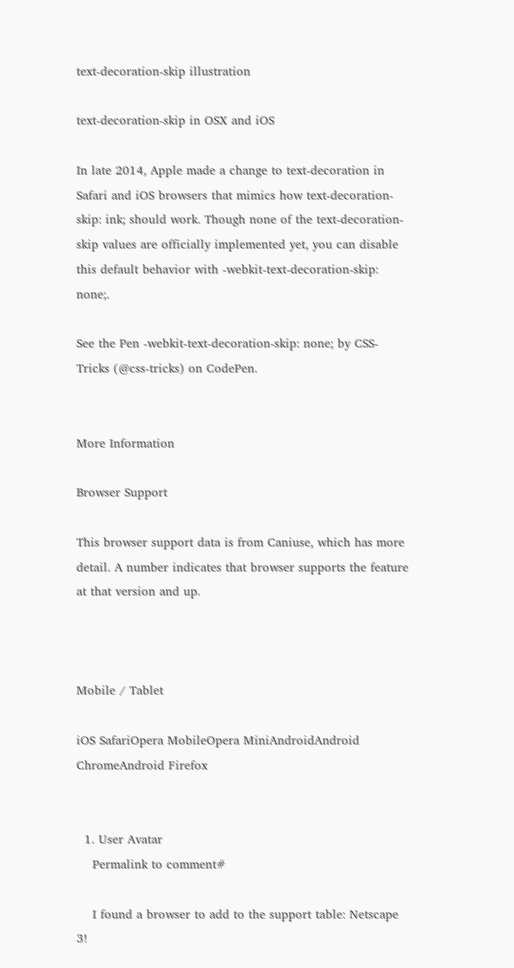text-decoration-skip illustration

text-decoration-skip in OSX and iOS

In late 2014, Apple made a change to text-decoration in Safari and iOS browsers that mimics how text-decoration-skip: ink; should work. Though none of the text-decoration-skip values are officially implemented yet, you can disable this default behavior with -webkit-text-decoration-skip: none;.

See the Pen -webkit-text-decoration-skip: none; by CSS-Tricks (@css-tricks) on CodePen.


More Information

Browser Support

This browser support data is from Caniuse, which has more detail. A number indicates that browser supports the feature at that version and up.



Mobile / Tablet

iOS SafariOpera MobileOpera MiniAndroidAndroid ChromeAndroid Firefox


  1. User Avatar
    Permalink to comment#

    I found a browser to add to the support table: Netscape 3!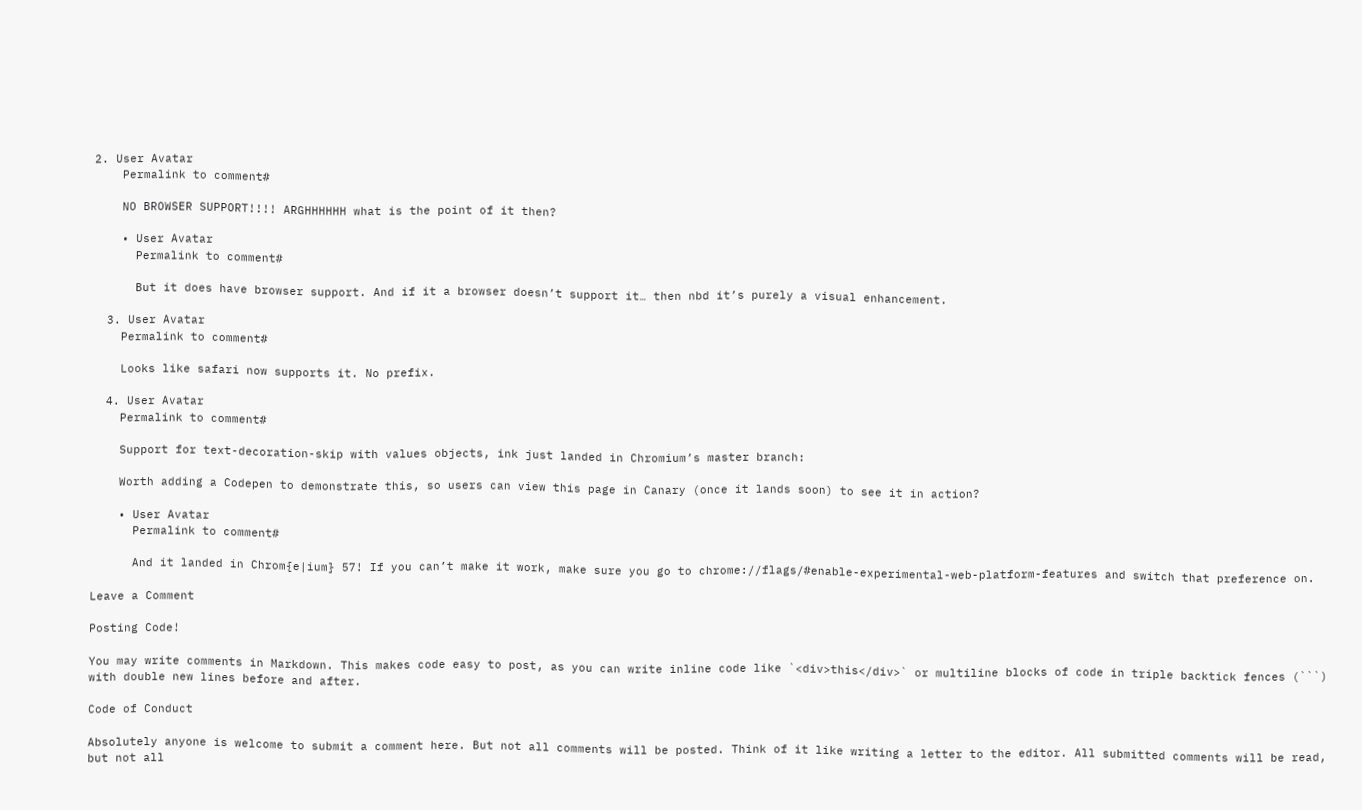2. User Avatar
    Permalink to comment#

    NO BROWSER SUPPORT!!!! ARGHHHHHH what is the point of it then?

    • User Avatar
      Permalink to comment#

      But it does have browser support. And if it a browser doesn’t support it… then nbd it’s purely a visual enhancement.

  3. User Avatar
    Permalink to comment#

    Looks like safari now supports it. No prefix.

  4. User Avatar
    Permalink to comment#

    Support for text-decoration-skip with values objects, ink just landed in Chromium’s master branch:

    Worth adding a Codepen to demonstrate this, so users can view this page in Canary (once it lands soon) to see it in action?

    • User Avatar
      Permalink to comment#

      And it landed in Chrom{e|ium} 57! If you can’t make it work, make sure you go to chrome://flags/#enable-experimental-web-platform-features and switch that preference on.

Leave a Comment

Posting Code!

You may write comments in Markdown. This makes code easy to post, as you can write inline code like `<div>this</div>` or multiline blocks of code in triple backtick fences (```) with double new lines before and after.

Code of Conduct

Absolutely anyone is welcome to submit a comment here. But not all comments will be posted. Think of it like writing a letter to the editor. All submitted comments will be read, but not all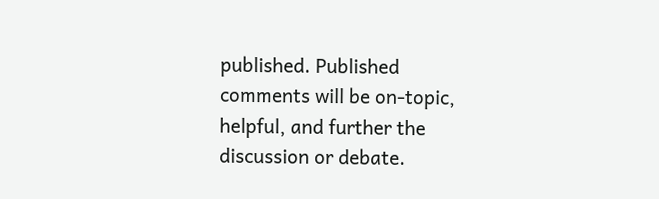published. Published comments will be on-topic, helpful, and further the discussion or debate.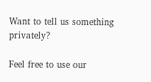Want to tell us something privately?

Feel free to use our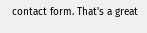contact form. That's a great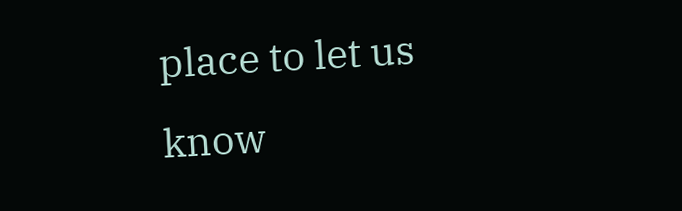place to let us know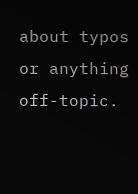about typos or anything off-topic.